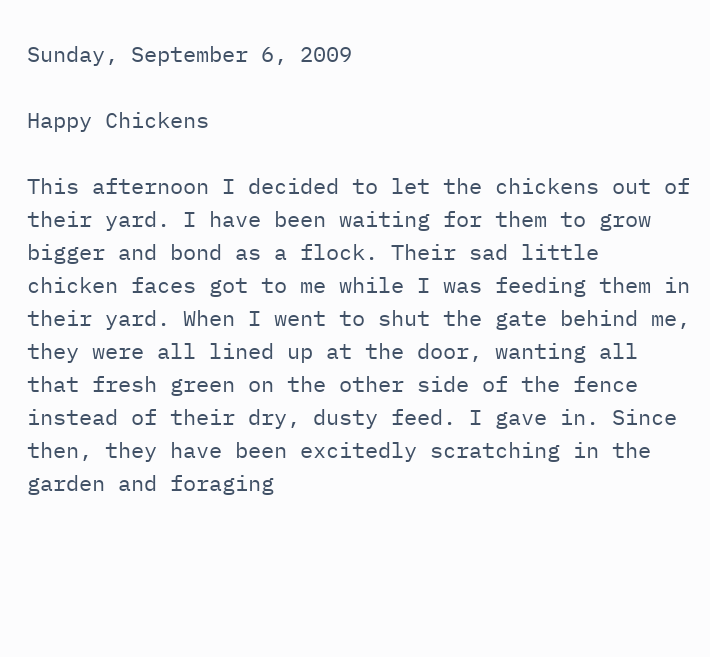Sunday, September 6, 2009

Happy Chickens

This afternoon I decided to let the chickens out of their yard. I have been waiting for them to grow bigger and bond as a flock. Their sad little chicken faces got to me while I was feeding them in their yard. When I went to shut the gate behind me, they were all lined up at the door, wanting all that fresh green on the other side of the fence instead of their dry, dusty feed. I gave in. Since then, they have been excitedly scratching in the garden and foraging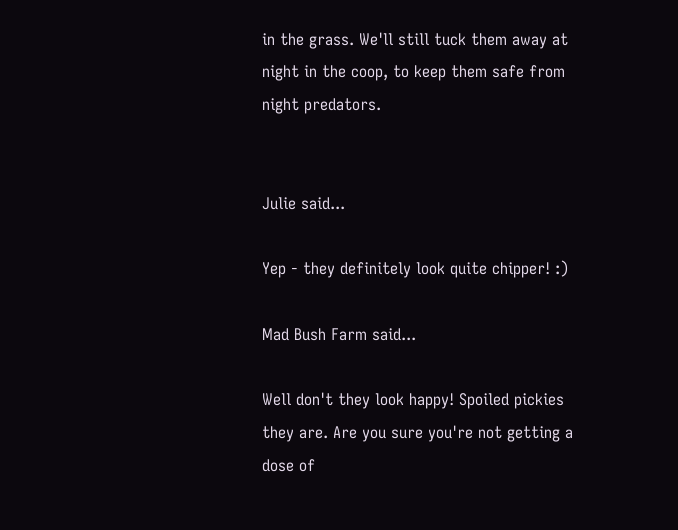in the grass. We'll still tuck them away at night in the coop, to keep them safe from night predators.


Julie said...

Yep - they definitely look quite chipper! :)

Mad Bush Farm said...

Well don't they look happy! Spoiled pickies they are. Are you sure you're not getting a dose of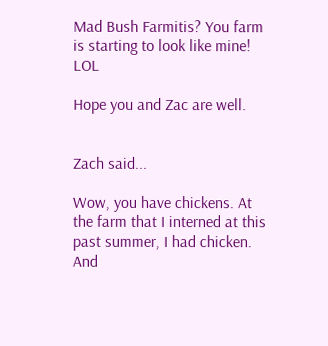Mad Bush Farmitis? You farm is starting to look like mine! LOL

Hope you and Zac are well.


Zach said...

Wow, you have chickens. At the farm that I interned at this past summer, I had chicken. And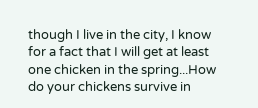though I live in the city, I know for a fact that I will get at least one chicken in the spring...How do your chickens survive in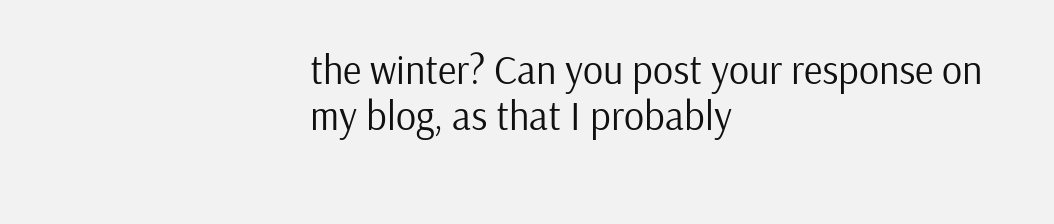the winter? Can you post your response on my blog, as that I probably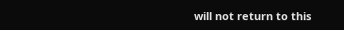will not return to this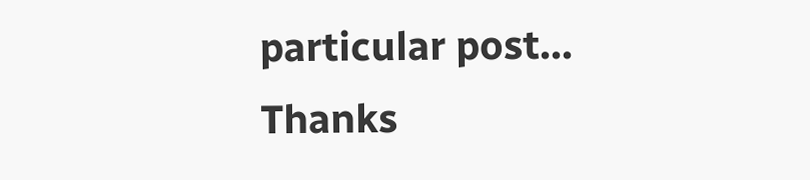particular post... Thanks